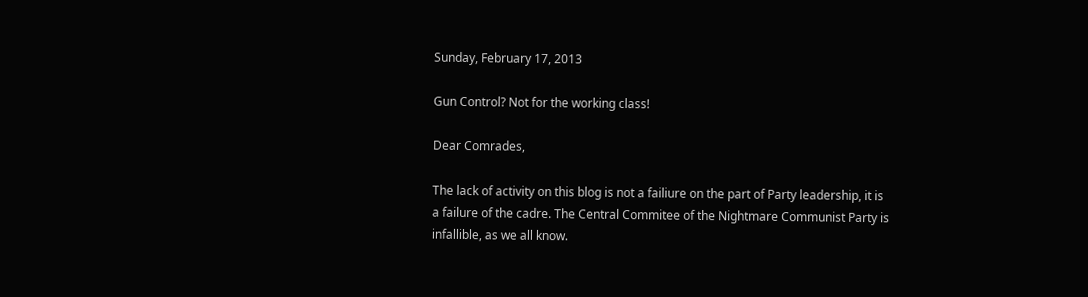Sunday, February 17, 2013

Gun Control? Not for the working class!

Dear Comrades,

The lack of activity on this blog is not a failiure on the part of Party leadership, it is a failure of the cadre. The Central Commitee of the Nightmare Communist Party is infallible, as we all know.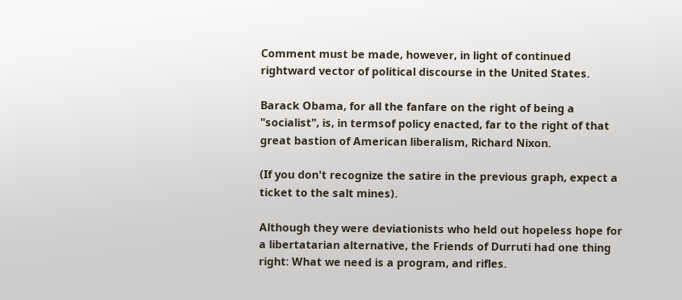Comment must be made, however, in light of continued rightward vector of political discourse in the United States.

Barack Obama, for all the fanfare on the right of being a "socialist", is, in termsof policy enacted, far to the right of that great bastion of American liberalism, Richard Nixon.

(If you don't recognize the satire in the previous graph, expect a ticket to the salt mines).

Although they were deviationists who held out hopeless hope for a libertatarian alternative, the Friends of Durruti had one thing right: What we need is a program, and rifles.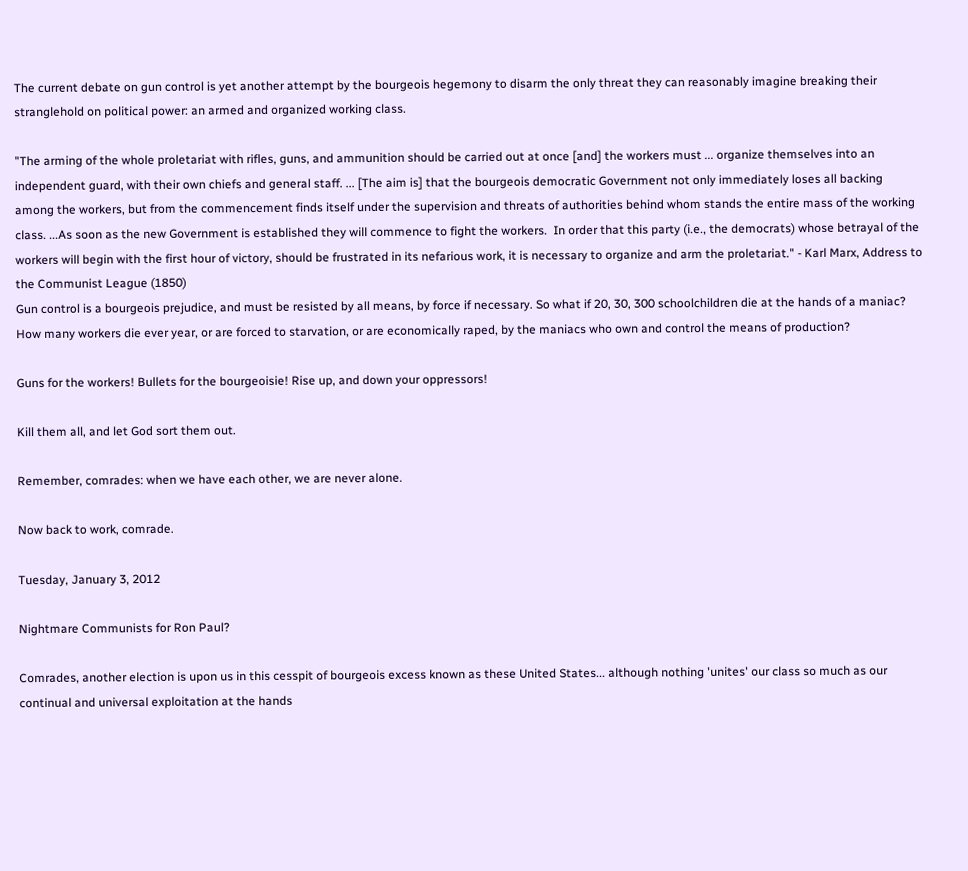The current debate on gun control is yet another attempt by the bourgeois hegemony to disarm the only threat they can reasonably imagine breaking their stranglehold on political power: an armed and organized working class.

"The arming of the whole proletariat with rifles, guns, and ammunition should be carried out at once [and] the workers must ... organize themselves into an independent guard, with their own chiefs and general staff. ... [The aim is] that the bourgeois democratic Government not only immediately loses all backing among the workers, but from the commencement finds itself under the supervision and threats of authorities behind whom stands the entire mass of the working class. ...As soon as the new Government is established they will commence to fight the workers.  In order that this party (i.e., the democrats) whose betrayal of the workers will begin with the first hour of victory, should be frustrated in its nefarious work, it is necessary to organize and arm the proletariat." - Karl Marx, Address to the Communist League (1850)
Gun control is a bourgeois prejudice, and must be resisted by all means, by force if necessary. So what if 20, 30, 300 schoolchildren die at the hands of a maniac? How many workers die ever year, or are forced to starvation, or are economically raped, by the maniacs who own and control the means of production?

Guns for the workers! Bullets for the bourgeoisie! Rise up, and down your oppressors!

Kill them all, and let God sort them out.

Remember, comrades: when we have each other, we are never alone.

Now back to work, comrade.

Tuesday, January 3, 2012

Nightmare Communists for Ron Paul?

Comrades, another election is upon us in this cesspit of bourgeois excess known as these United States... although nothing 'unites' our class so much as our continual and universal exploitation at the hands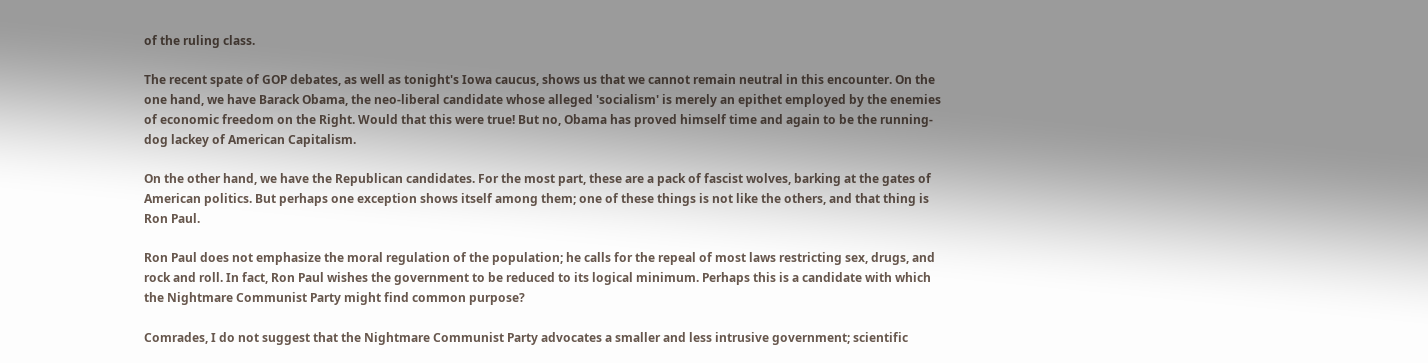of the ruling class.

The recent spate of GOP debates, as well as tonight's Iowa caucus, shows us that we cannot remain neutral in this encounter. On the one hand, we have Barack Obama, the neo-liberal candidate whose alleged 'socialism' is merely an epithet employed by the enemies of economic freedom on the Right. Would that this were true! But no, Obama has proved himself time and again to be the running-dog lackey of American Capitalism.

On the other hand, we have the Republican candidates. For the most part, these are a pack of fascist wolves, barking at the gates of American politics. But perhaps one exception shows itself among them; one of these things is not like the others, and that thing is Ron Paul.

Ron Paul does not emphasize the moral regulation of the population; he calls for the repeal of most laws restricting sex, drugs, and rock and roll. In fact, Ron Paul wishes the government to be reduced to its logical minimum. Perhaps this is a candidate with which the Nightmare Communist Party might find common purpose?

Comrades, I do not suggest that the Nightmare Communist Party advocates a smaller and less intrusive government; scientific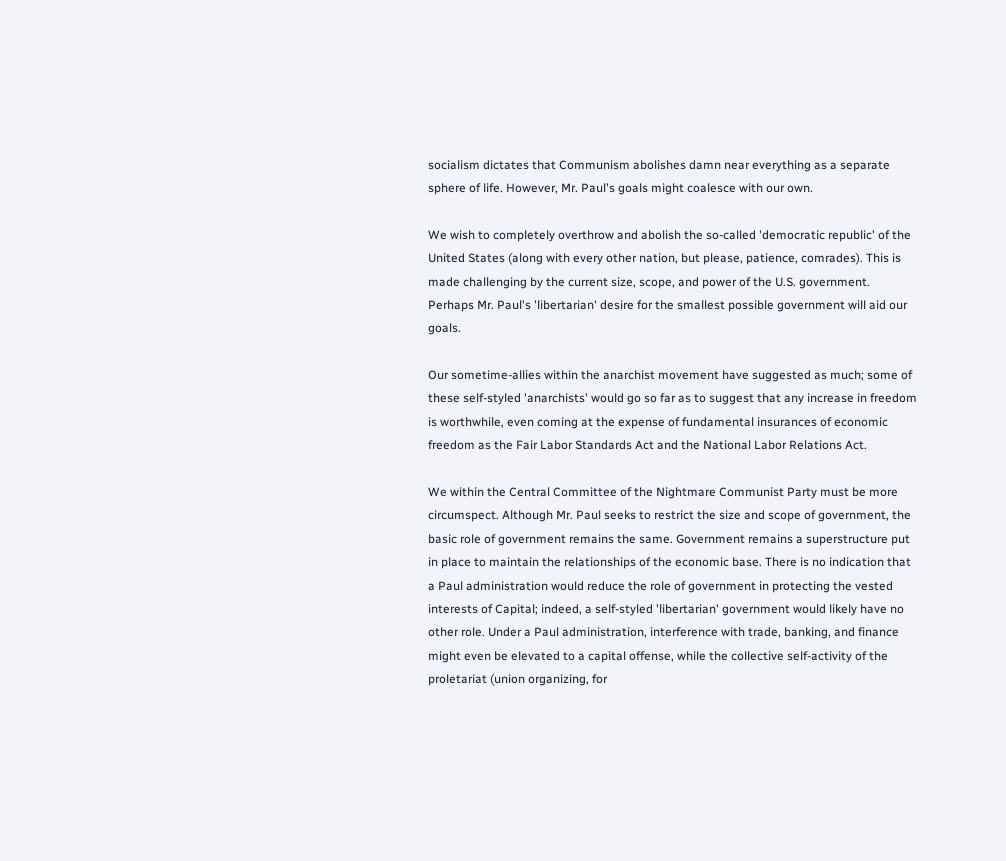socialism dictates that Communism abolishes damn near everything as a separate sphere of life. However, Mr. Paul's goals might coalesce with our own.

We wish to completely overthrow and abolish the so-called 'democratic republic' of the United States (along with every other nation, but please, patience, comrades). This is made challenging by the current size, scope, and power of the U.S. government. Perhaps Mr. Paul's 'libertarian' desire for the smallest possible government will aid our goals.

Our sometime-allies within the anarchist movement have suggested as much; some of these self-styled 'anarchists' would go so far as to suggest that any increase in freedom is worthwhile, even coming at the expense of fundamental insurances of economic freedom as the Fair Labor Standards Act and the National Labor Relations Act.

We within the Central Committee of the Nightmare Communist Party must be more circumspect. Although Mr. Paul seeks to restrict the size and scope of government, the basic role of government remains the same. Government remains a superstructure put in place to maintain the relationships of the economic base. There is no indication that a Paul administration would reduce the role of government in protecting the vested interests of Capital; indeed, a self-styled 'libertarian' government would likely have no other role. Under a Paul administration, interference with trade, banking, and finance might even be elevated to a capital offense, while the collective self-activity of the proletariat (union organizing, for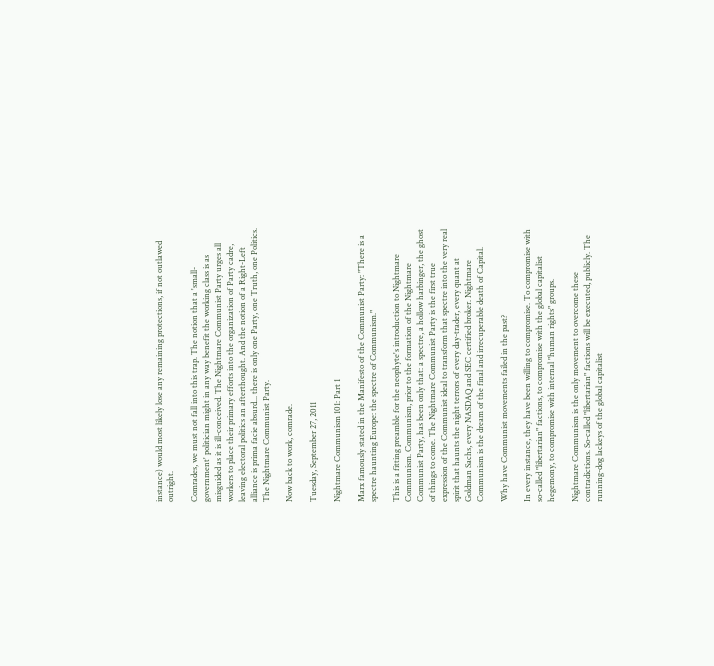instance) would most likely lose any remaining protections, if not outlawed outright.

Comrades, we must not fall into this trap. The notion that a 'small-government' politician might in any way benefit the working class is as misguided as it is ill-conceived. The Nightmare Communist Party urges all workers to place their primary efforts into the organization of Party cadre, leaving electoral politics an afterthought. And the notion of a Right-Left alliance is prima facie absurd... there is only one Party, one Truth, one Politics. The Nightmare Communist Party.

Now back to work, comrade.

Tuesday, September 27, 2011

Nightmare Communism 101: Part 1

Marx famously stated in the Manifesto of the Communist Party: "There is a spectre haunting Europe: the spectre of Communism."

This is a fitting preamble for the neophyte's introduction to Nightmare Communism. Communism, prior to the formation of the Nightmare Communist Party, has been only that: a spectre, a hollow harbinger, the ghost of things to come. The Nightmare Communist Party is the first true expression of the Communist ideal to transform that spectre into the very real spirit that haunts the night terrors of every day-trader, every quant at Goldman Sachs, every NASDAQ and SEC certified broker. Nightmare Communism is the dream of the final and irrecuperable death of Capital.

Why have Communist movements failed in the past?

In every instance, they have been willing to compromise. To compromise with so-called "libertarian" factions, to compromise with the global capitalist hegemony, to compromise with internal "human rights" groups.

Nightmare Communism is the only movement to overcome these contradictions. So-called "libertarian" factions will be executed, publicly. The running-dog lackeys of the global capitalist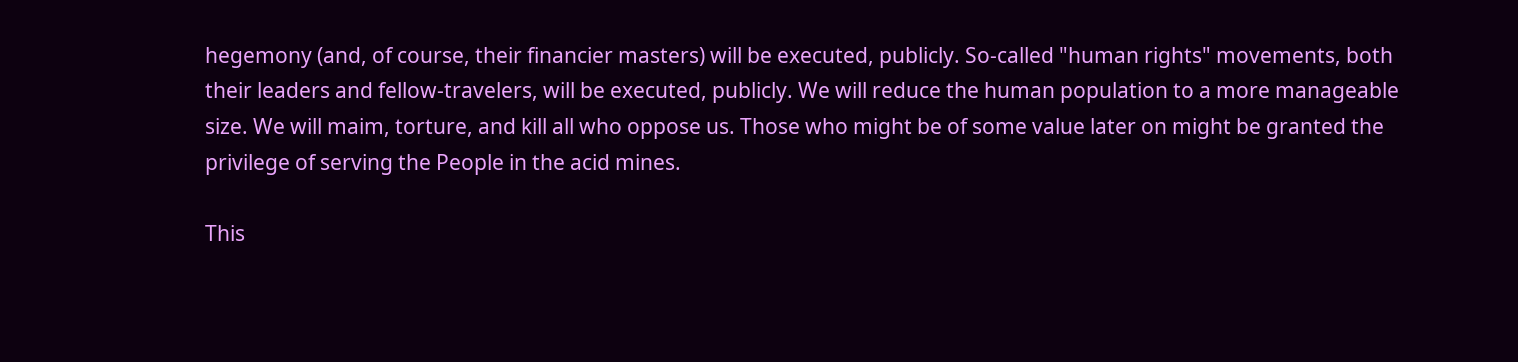hegemony (and, of course, their financier masters) will be executed, publicly. So-called "human rights" movements, both their leaders and fellow-travelers, will be executed, publicly. We will reduce the human population to a more manageable size. We will maim, torture, and kill all who oppose us. Those who might be of some value later on might be granted the privilege of serving the People in the acid mines.

This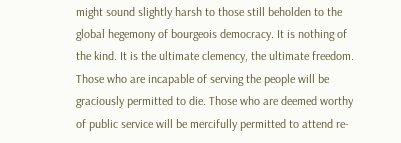might sound slightly harsh to those still beholden to the global hegemony of bourgeois democracy. It is nothing of the kind. It is the ultimate clemency, the ultimate freedom. Those who are incapable of serving the people will be graciously permitted to die. Those who are deemed worthy of public service will be mercifully permitted to attend re-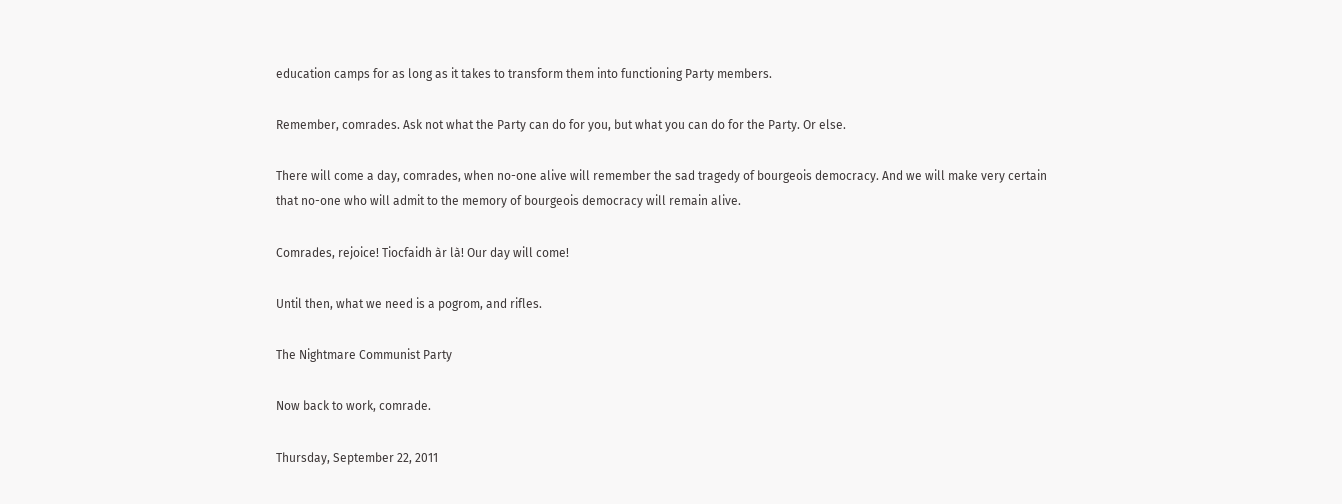education camps for as long as it takes to transform them into functioning Party members.

Remember, comrades. Ask not what the Party can do for you, but what you can do for the Party. Or else.

There will come a day, comrades, when no-one alive will remember the sad tragedy of bourgeois democracy. And we will make very certain that no-one who will admit to the memory of bourgeois democracy will remain alive.

Comrades, rejoice! Tiocfaidh àr là! Our day will come!

Until then, what we need is a pogrom, and rifles.

The Nightmare Communist Party

Now back to work, comrade.

Thursday, September 22, 2011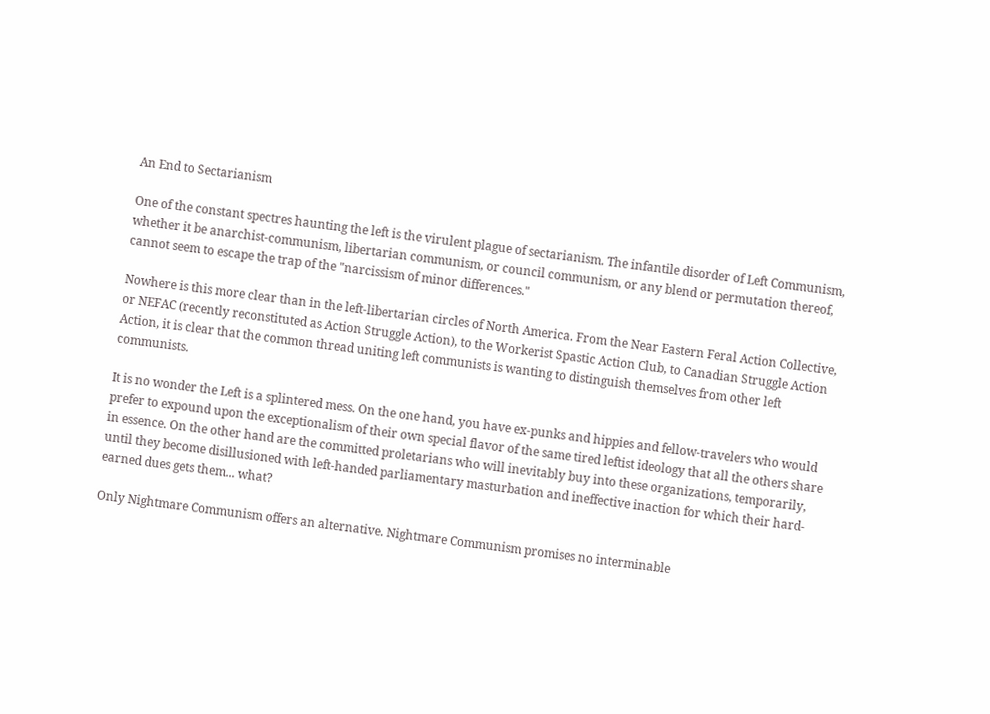An End to Sectarianism

One of the constant spectres haunting the left is the virulent plague of sectarianism. The infantile disorder of Left Communism, whether it be anarchist-communism, libertarian communism, or council communism, or any blend or permutation thereof, cannot seem to escape the trap of the "narcissism of minor differences."

Nowhere is this more clear than in the left-libertarian circles of North America. From the Near Eastern Feral Action Collective, or NEFAC (recently reconstituted as Action Struggle Action), to the Workerist Spastic Action Club, to Canadian Struggle Action Action, it is clear that the common thread uniting left communists is wanting to distinguish themselves from other left communists.

It is no wonder the Left is a splintered mess. On the one hand, you have ex-punks and hippies and fellow-travelers who would prefer to expound upon the exceptionalism of their own special flavor of the same tired leftist ideology that all the others share in essence. On the other hand are the committed proletarians who will inevitably buy into these organizations, temporarily, until they become disillusioned with left-handed parliamentary masturbation and ineffective inaction for which their hard-earned dues gets them... what?

Only Nightmare Communism offers an alternative. Nightmare Communism promises no interminable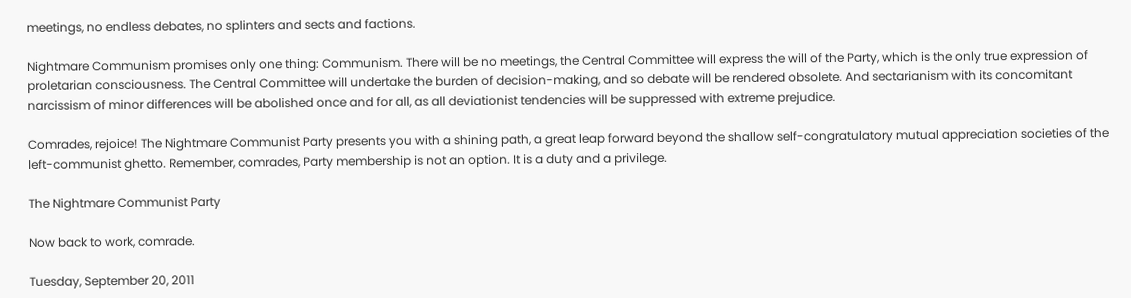meetings, no endless debates, no splinters and sects and factions.

Nightmare Communism promises only one thing: Communism. There will be no meetings, the Central Committee will express the will of the Party, which is the only true expression of proletarian consciousness. The Central Committee will undertake the burden of decision-making, and so debate will be rendered obsolete. And sectarianism with its concomitant narcissism of minor differences will be abolished once and for all, as all deviationist tendencies will be suppressed with extreme prejudice.

Comrades, rejoice! The Nightmare Communist Party presents you with a shining path, a great leap forward beyond the shallow self-congratulatory mutual appreciation societies of the left-communist ghetto. Remember, comrades, Party membership is not an option. It is a duty and a privilege.

The Nightmare Communist Party

Now back to work, comrade.

Tuesday, September 20, 2011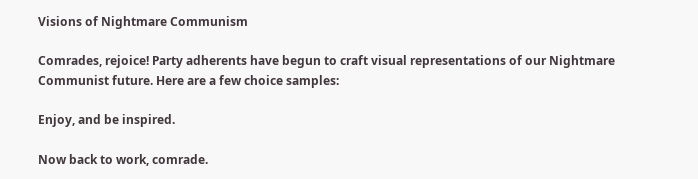Visions of Nightmare Communism

Comrades, rejoice! Party adherents have begun to craft visual representations of our Nightmare Communist future. Here are a few choice samples:

Enjoy, and be inspired.

Now back to work, comrade.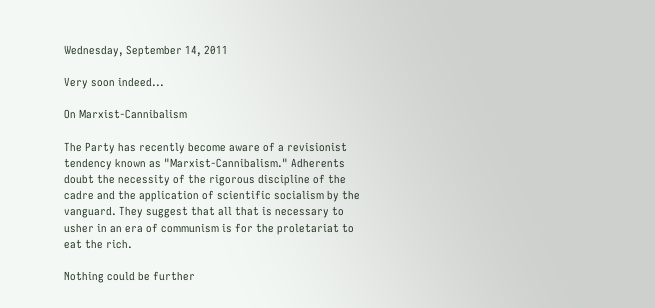Wednesday, September 14, 2011

Very soon indeed...

On Marxist-Cannibalism

The Party has recently become aware of a revisionist tendency known as "Marxist-Cannibalism." Adherents doubt the necessity of the rigorous discipline of the cadre and the application of scientific socialism by the vanguard. They suggest that all that is necessary to usher in an era of communism is for the proletariat to eat the rich.

Nothing could be further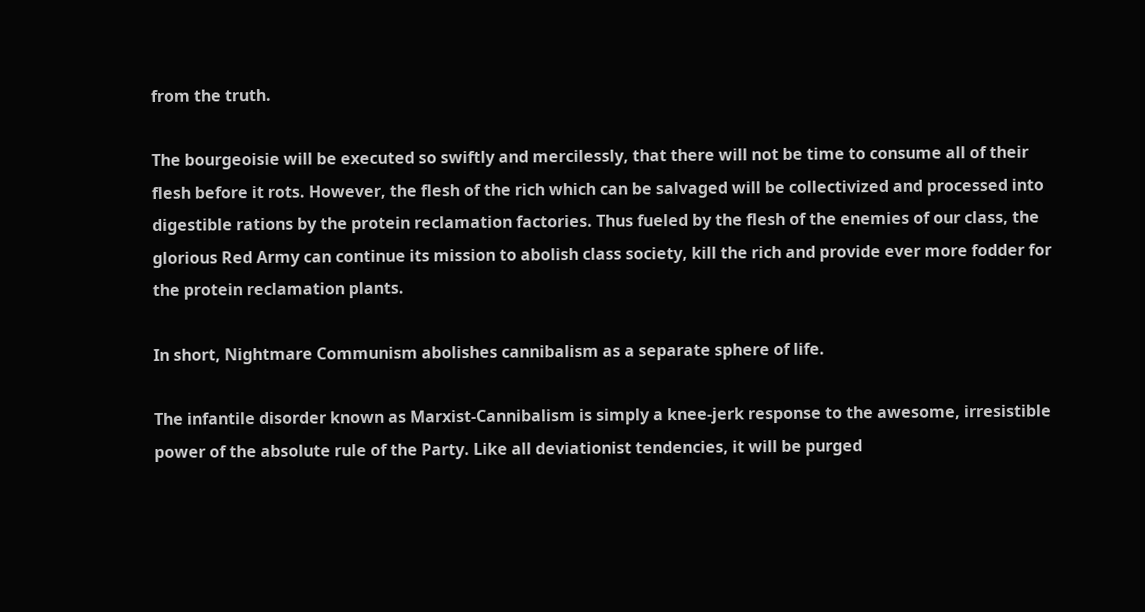from the truth.

The bourgeoisie will be executed so swiftly and mercilessly, that there will not be time to consume all of their flesh before it rots. However, the flesh of the rich which can be salvaged will be collectivized and processed into digestible rations by the protein reclamation factories. Thus fueled by the flesh of the enemies of our class, the glorious Red Army can continue its mission to abolish class society, kill the rich and provide ever more fodder for the protein reclamation plants.

In short, Nightmare Communism abolishes cannibalism as a separate sphere of life.

The infantile disorder known as Marxist-Cannibalism is simply a knee-jerk response to the awesome, irresistible power of the absolute rule of the Party. Like all deviationist tendencies, it will be purged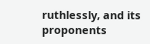ruthlessly, and its proponents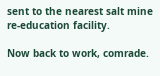sent to the nearest salt mine re-education facility.

Now back to work, comrade.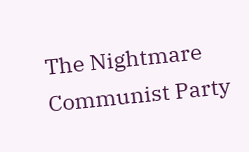The Nightmare Communist Party